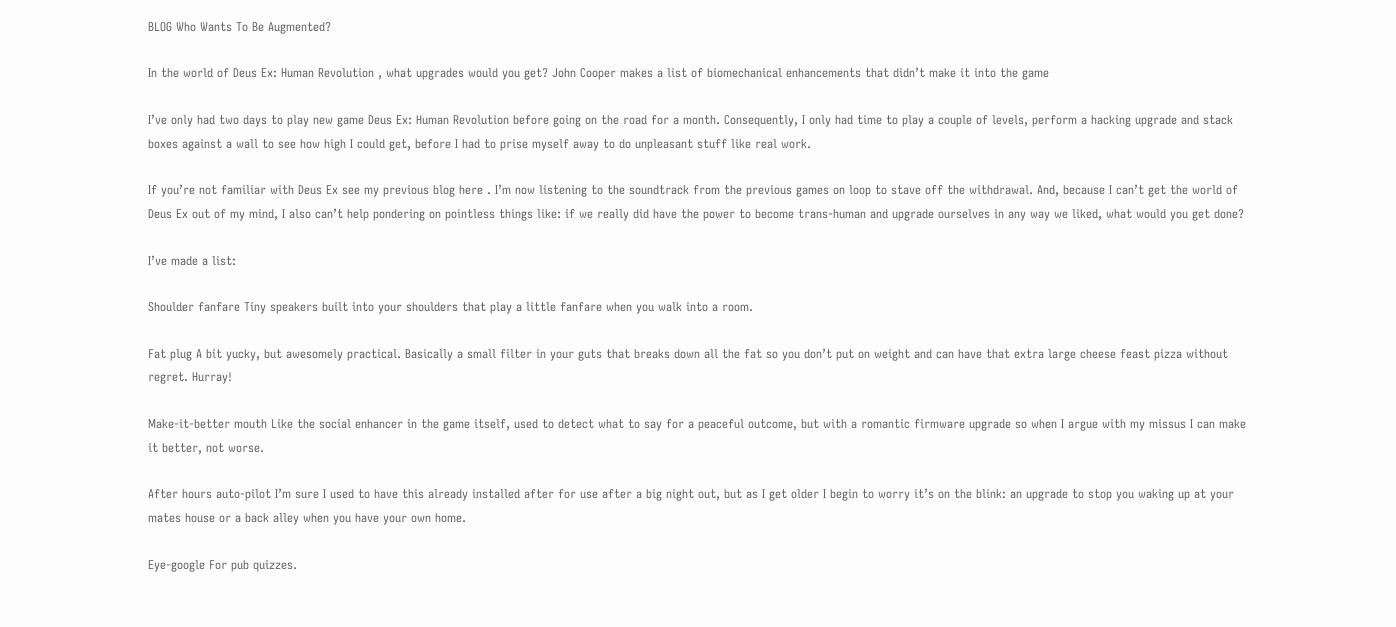BLOG Who Wants To Be Augmented?

In the world of Deus Ex: Human Revolution , what upgrades would you get? John Cooper makes a list of biomechanical enhancements that didn’t make it into the game

I’ve only had two days to play new game Deus Ex: Human Revolution before going on the road for a month. Consequently, I only had time to play a couple of levels, perform a hacking upgrade and stack boxes against a wall to see how high I could get, before I had to prise myself away to do unpleasant stuff like real work.

If you’re not familiar with Deus Ex see my previous blog here . I’m now listening to the soundtrack from the previous games on loop to stave off the withdrawal. And, because I can’t get the world of Deus Ex out of my mind, I also can’t help pondering on pointless things like: if we really did have the power to become trans-human and upgrade ourselves in any way we liked, what would you get done?

I’ve made a list:

Shoulder fanfare Tiny speakers built into your shoulders that play a little fanfare when you walk into a room.

Fat plug A bit yucky, but awesomely practical. Basically a small filter in your guts that breaks down all the fat so you don’t put on weight and can have that extra large cheese feast pizza without regret. Hurray!

Make-it-better mouth Like the social enhancer in the game itself, used to detect what to say for a peaceful outcome, but with a romantic firmware upgrade so when I argue with my missus I can make it better, not worse.

After hours auto-pilot I’m sure I used to have this already installed after for use after a big night out, but as I get older I begin to worry it’s on the blink: an upgrade to stop you waking up at your mates house or a back alley when you have your own home.

Eye-google For pub quizzes.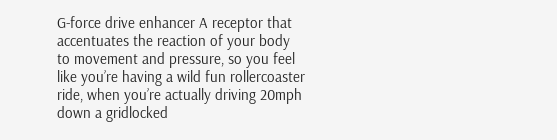G-force drive enhancer A receptor that accentuates the reaction of your body to movement and pressure, so you feel like you’re having a wild fun rollercoaster ride, when you’re actually driving 20mph down a gridlocked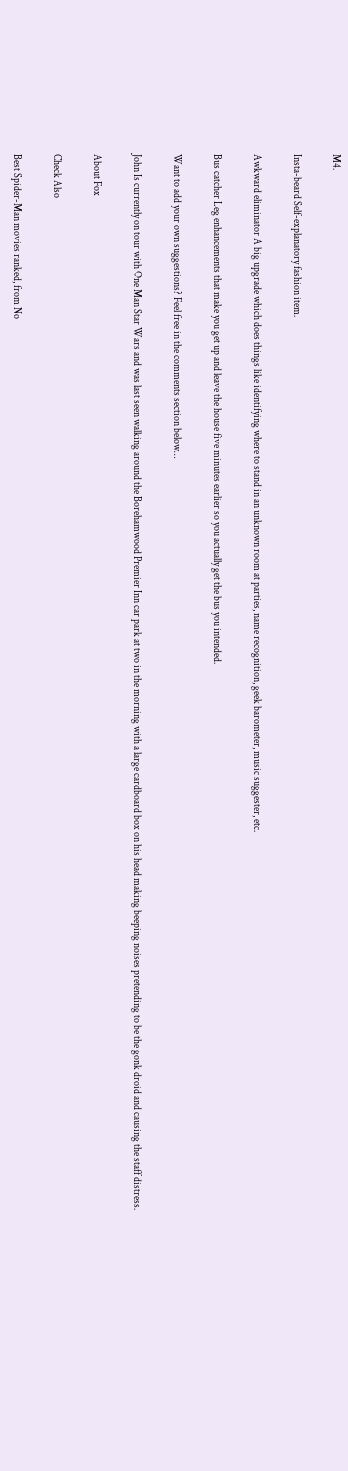M4.

Insta-beard Self-explanatory fashion item.

Awkward eliminator A big upgrade which does things like identifying where to stand in an unknown room at parties, name recognition, geek barometer, music suggester, etc.

Bus catcher Leg enhancements that make you get up and leave the house five minutes earlier so you actually get the bus you intended.

Want to add your own suggestions? Feel free in the comments section below…

John Is currently on tour with One Man Star Wars and was last seen walking around the Borehamwood Premier Inn car park at two in the morning with a large cardboard box on his head making beeping noises pretending to be the gonk droid and causing the staff distress.

About Fox

Check Also

Best Spider-Man movies ranked, from No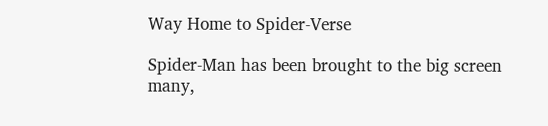Way Home to Spider-Verse

Spider-Man has been brought to the big screen many,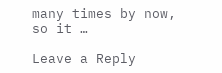many times by now, so it …

Leave a Reply